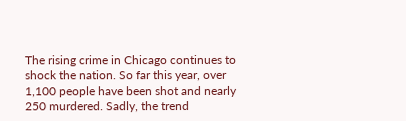The rising crime in Chicago continues to shock the nation. So far this year, over 1,100 people have been shot and nearly 250 murdered. Sadly, the trend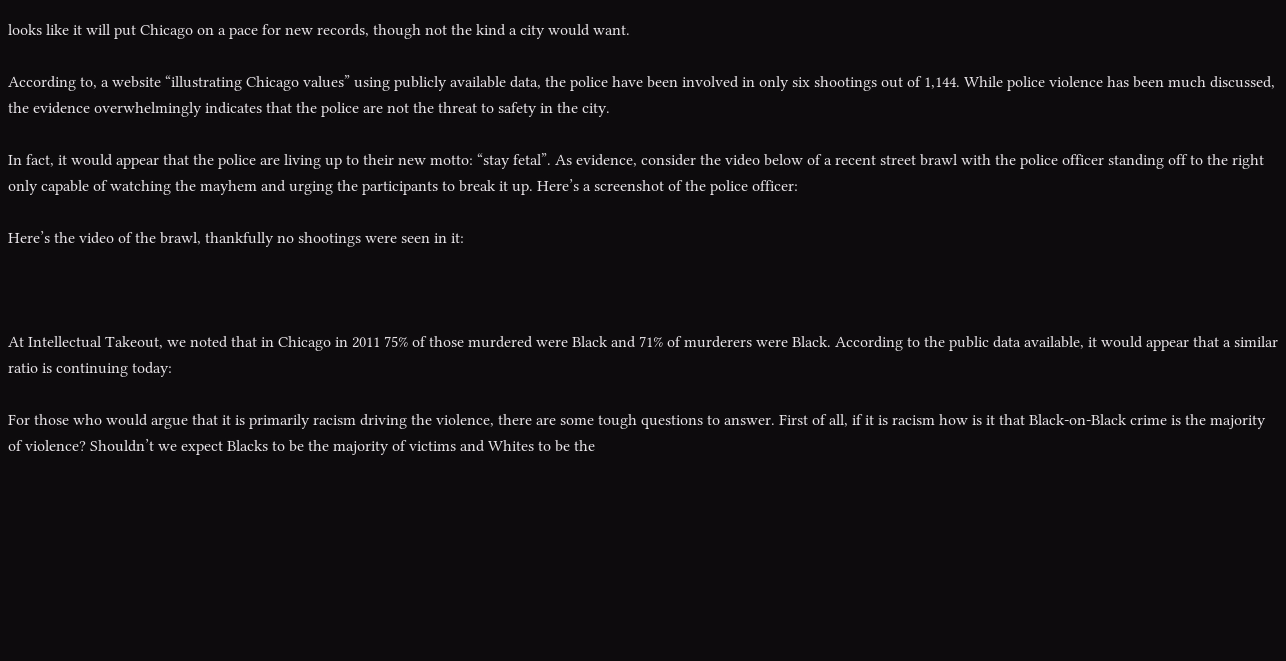looks like it will put Chicago on a pace for new records, though not the kind a city would want.

According to, a website “illustrating Chicago values” using publicly available data, the police have been involved in only six shootings out of 1,144. While police violence has been much discussed, the evidence overwhelmingly indicates that the police are not the threat to safety in the city.

In fact, it would appear that the police are living up to their new motto: “stay fetal”. As evidence, consider the video below of a recent street brawl with the police officer standing off to the right only capable of watching the mayhem and urging the participants to break it up. Here’s a screenshot of the police officer:

Here’s the video of the brawl, thankfully no shootings were seen in it:



At Intellectual Takeout, we noted that in Chicago in 2011 75% of those murdered were Black and 71% of murderers were Black. According to the public data available, it would appear that a similar ratio is continuing today:

For those who would argue that it is primarily racism driving the violence, there are some tough questions to answer. First of all, if it is racism how is it that Black-on-Black crime is the majority of violence? Shouldn’t we expect Blacks to be the majority of victims and Whites to be the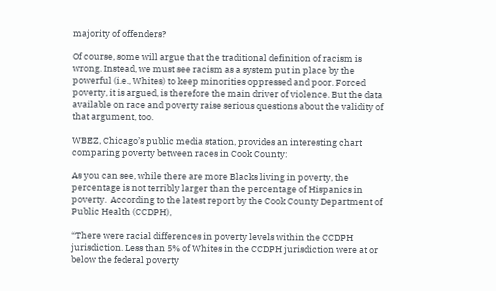majority of offenders?

Of course, some will argue that the traditional definition of racism is wrong. Instead, we must see racism as a system put in place by the powerful (i.e., Whites) to keep minorities oppressed and poor. Forced poverty, it is argued, is therefore the main driver of violence. But the data available on race and poverty raise serious questions about the validity of that argument, too.

WBEZ, Chicago’s public media station, provides an interesting chart comparing poverty between races in Cook County:

As you can see, while there are more Blacks living in poverty, the percentage is not terribly larger than the percentage of Hispanics in poverty.  According to the latest report by the Cook County Department of Public Health (CCDPH),

“There were racial differences in poverty levels within the CCDPH jurisdiction. Less than 5% of Whites in the CCDPH jurisdiction were at or below the federal poverty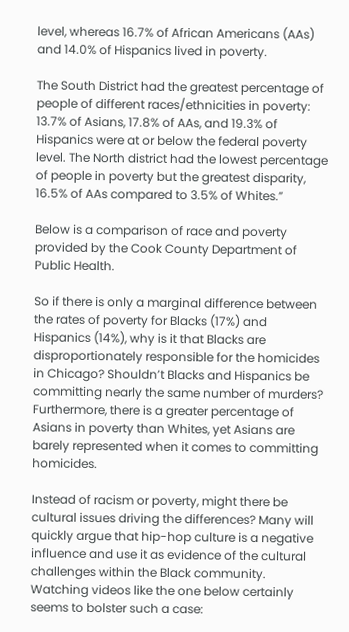level, whereas 16.7% of African Americans (AAs) and 14.0% of Hispanics lived in poverty.

The South District had the greatest percentage of people of different races/ethnicities in poverty: 13.7% of Asians, 17.8% of AAs, and 19.3% of Hispanics were at or below the federal poverty level. The North district had the lowest percentage of people in poverty but the greatest disparity, 16.5% of AAs compared to 3.5% of Whites.”

Below is a comparison of race and poverty provided by the Cook County Department of Public Health.

So if there is only a marginal difference between the rates of poverty for Blacks (17%) and Hispanics (14%), why is it that Blacks are disproportionately responsible for the homicides in Chicago? Shouldn’t Blacks and Hispanics be committing nearly the same number of murders? Furthermore, there is a greater percentage of Asians in poverty than Whites, yet Asians are barely represented when it comes to committing homicides.

Instead of racism or poverty, might there be cultural issues driving the differences? Many will quickly argue that hip-hop culture is a negative influence and use it as evidence of the cultural challenges within the Black community. Watching videos like the one below certainly seems to bolster such a case: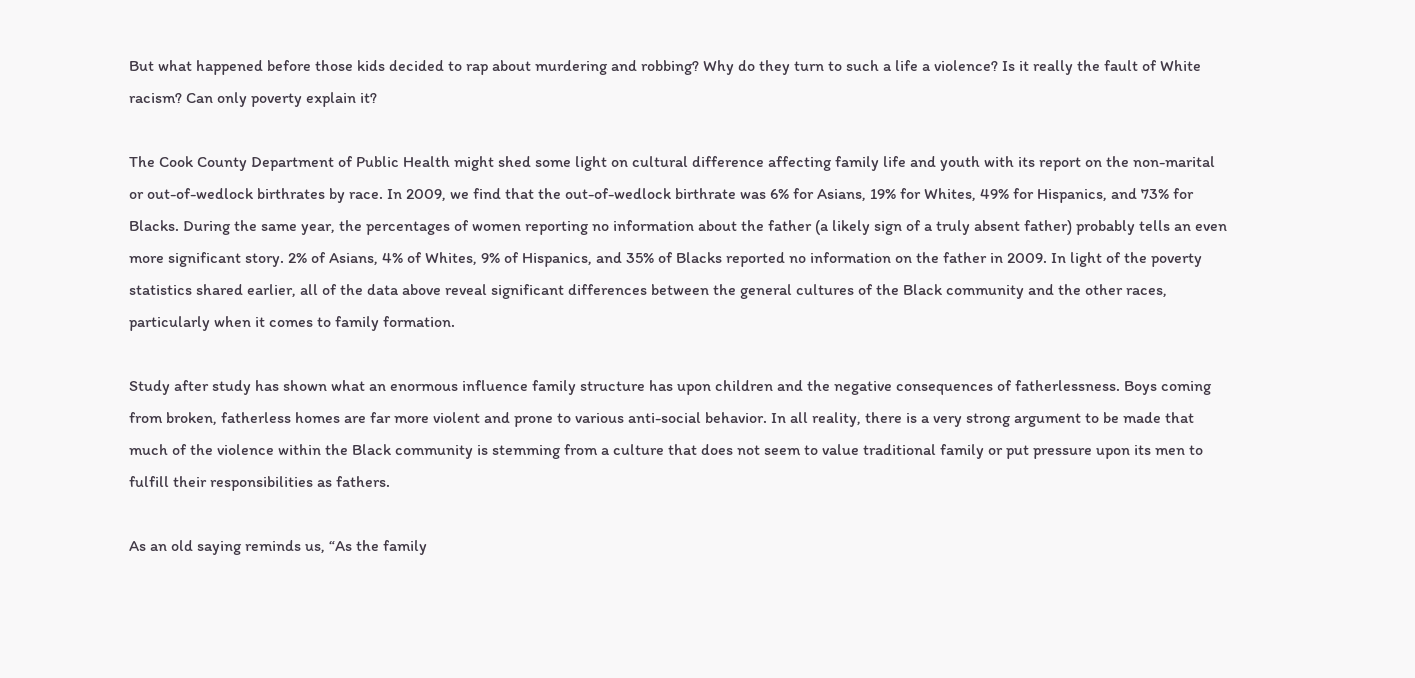But what happened before those kids decided to rap about murdering and robbing? Why do they turn to such a life a violence? Is it really the fault of White racism? Can only poverty explain it?

The Cook County Department of Public Health might shed some light on cultural difference affecting family life and youth with its report on the non-marital or out-of-wedlock birthrates by race. In 2009, we find that the out-of-wedlock birthrate was 6% for Asians, 19% for Whites, 49% for Hispanics, and 73% for Blacks. During the same year, the percentages of women reporting no information about the father (a likely sign of a truly absent father) probably tells an even more significant story. 2% of Asians, 4% of Whites, 9% of Hispanics, and 35% of Blacks reported no information on the father in 2009. In light of the poverty statistics shared earlier, all of the data above reveal significant differences between the general cultures of the Black community and the other races, particularly when it comes to family formation.

Study after study has shown what an enormous influence family structure has upon children and the negative consequences of fatherlessness. Boys coming from broken, fatherless homes are far more violent and prone to various anti-social behavior. In all reality, there is a very strong argument to be made that much of the violence within the Black community is stemming from a culture that does not seem to value traditional family or put pressure upon its men to fulfill their responsibilities as fathers.

As an old saying reminds us, “As the family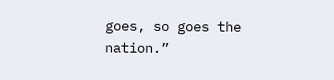goes, so goes the nation.”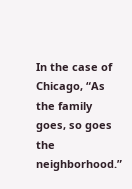In the case of Chicago, “As the family goes, so goes the neighborhood.”